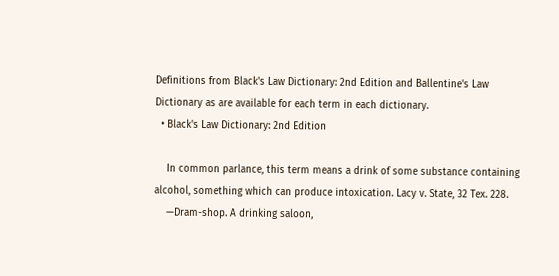Definitions from Black's Law Dictionary: 2nd Edition and Ballentine's Law Dictionary as are available for each term in each dictionary.
  • Black's Law Dictionary: 2nd Edition

    In common parlance, this term means a drink of some substance containing alcohol, something which can produce intoxication. Lacy v. State, 32 Tex. 228.
    —Dram-shop. A drinking saloon,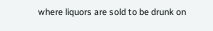where liquors are sold to be drunk on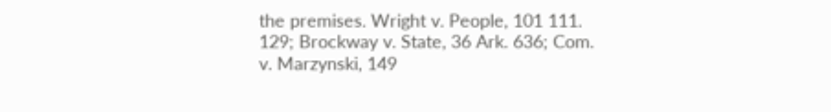the premises. Wright v. People, 101 111. 129; Brockway v. State, 36 Ark. 636; Com. v. Marzynski, 149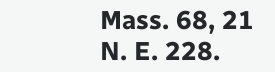Mass. 68, 21 N. E. 228.